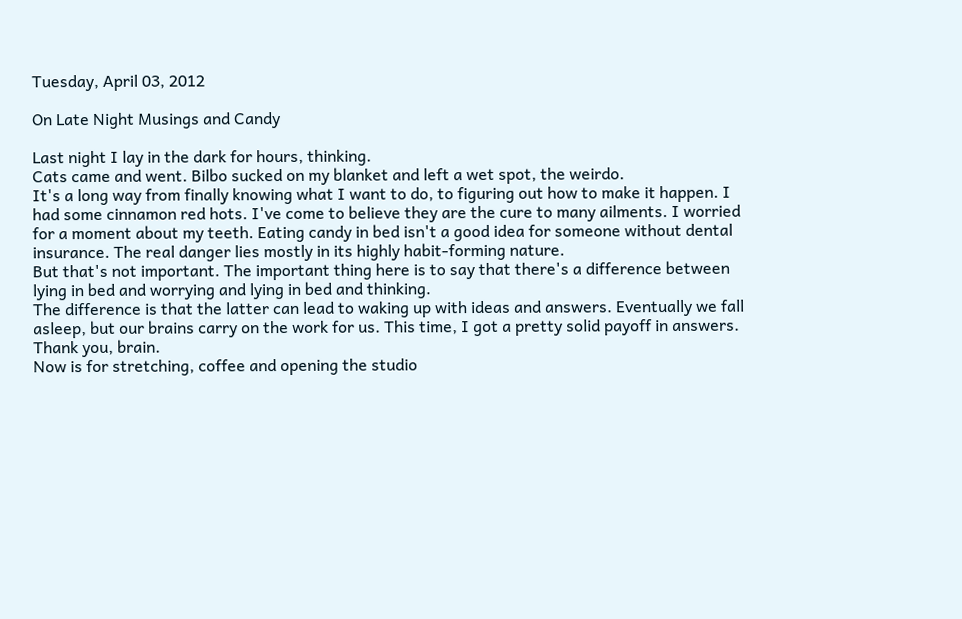Tuesday, April 03, 2012

On Late Night Musings and Candy

Last night I lay in the dark for hours, thinking.
Cats came and went. Bilbo sucked on my blanket and left a wet spot, the weirdo.
It's a long way from finally knowing what I want to do, to figuring out how to make it happen. I had some cinnamon red hots. I've come to believe they are the cure to many ailments. I worried for a moment about my teeth. Eating candy in bed isn't a good idea for someone without dental insurance. The real danger lies mostly in its highly habit-forming nature.
But that's not important. The important thing here is to say that there's a difference between lying in bed and worrying and lying in bed and thinking.
The difference is that the latter can lead to waking up with ideas and answers. Eventually we fall asleep, but our brains carry on the work for us. This time, I got a pretty solid payoff in answers. Thank you, brain.
Now is for stretching, coffee and opening the studio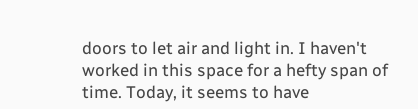doors to let air and light in. I haven't worked in this space for a hefty span of time. Today, it seems to have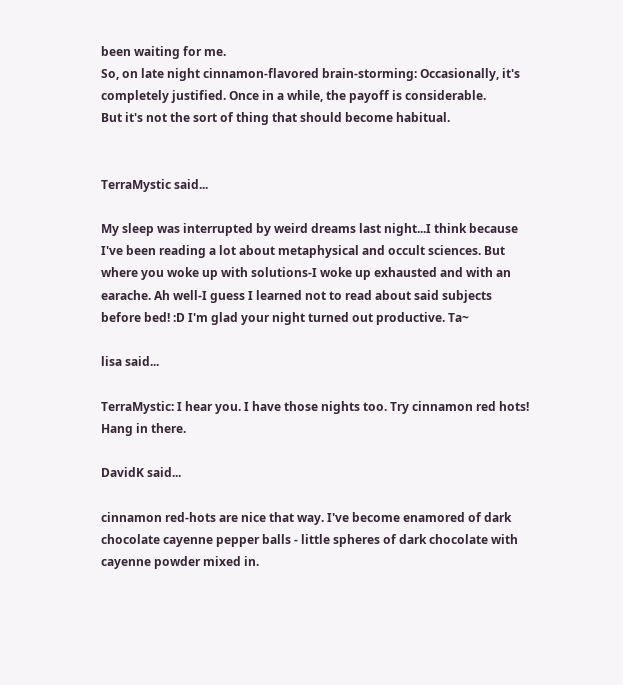been waiting for me.
So, on late night cinnamon-flavored brain-storming: Occasionally, it's completely justified. Once in a while, the payoff is considerable.
But it's not the sort of thing that should become habitual.


TerraMystic said...

My sleep was interrupted by weird dreams last night...I think because I've been reading a lot about metaphysical and occult sciences. But where you woke up with solutions-I woke up exhausted and with an earache. Ah well-I guess I learned not to read about said subjects before bed! :D I'm glad your night turned out productive. Ta~

lisa said...

TerraMystic: I hear you. I have those nights too. Try cinnamon red hots! Hang in there.

DavidK said...

cinnamon red-hots are nice that way. I've become enamored of dark chocolate cayenne pepper balls - little spheres of dark chocolate with cayenne powder mixed in.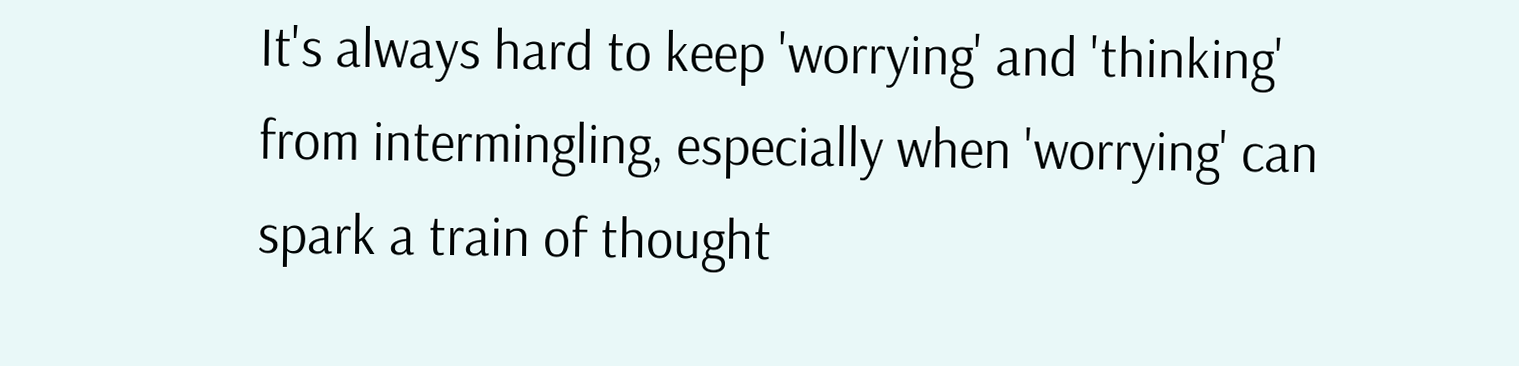It's always hard to keep 'worrying' and 'thinking' from intermingling, especially when 'worrying' can spark a train of thought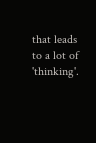that leads to a lot of 'thinking'.